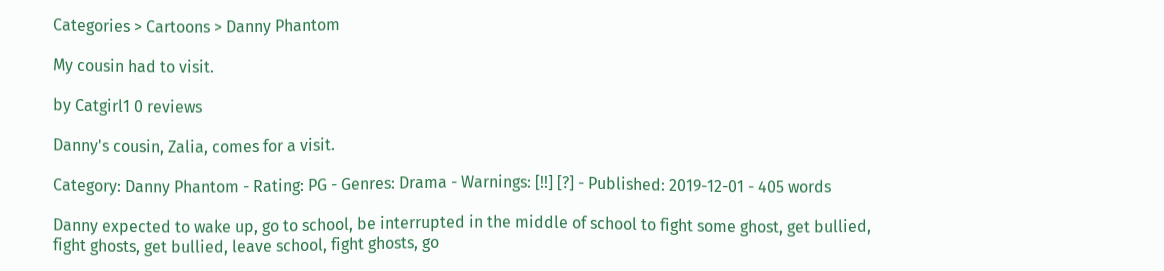Categories > Cartoons > Danny Phantom

My cousin had to visit.

by Catgirl1 0 reviews

Danny's cousin, Zalia, comes for a visit.

Category: Danny Phantom - Rating: PG - Genres: Drama - Warnings: [!!] [?] - Published: 2019-12-01 - 405 words

Danny expected to wake up, go to school, be interrupted in the middle of school to fight some ghost, get bullied, fight ghosts, get bullied, leave school, fight ghosts, go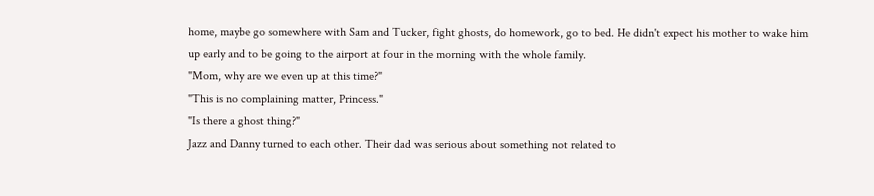home, maybe go somewhere with Sam and Tucker, fight ghosts, do homework, go to bed. He didn't expect his mother to wake him up early and to be going to the airport at four in the morning with the whole family.
"Mom, why are we even up at this time?"
"This is no complaining matter, Princess."
"Is there a ghost thing?"
Jazz and Danny turned to each other. Their dad was serious about something not related to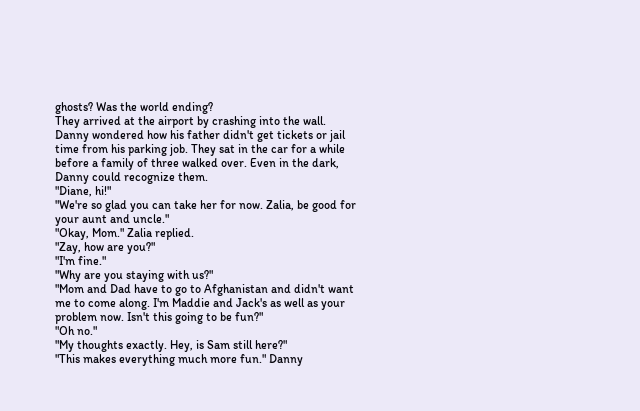ghosts? Was the world ending?
They arrived at the airport by crashing into the wall. Danny wondered how his father didn't get tickets or jail time from his parking job. They sat in the car for a while before a family of three walked over. Even in the dark, Danny could recognize them.
"Diane, hi!"
"We're so glad you can take her for now. Zalia, be good for your aunt and uncle."
"Okay, Mom." Zalia replied.
"Zay, how are you?"
"I'm fine."
"Why are you staying with us?"
"Mom and Dad have to go to Afghanistan and didn't want me to come along. I'm Maddie and Jack's as well as your problem now. Isn't this going to be fun?"
"Oh no."
"My thoughts exactly. Hey, is Sam still here?"
"This makes everything much more fun." Danny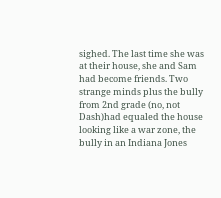sighed. The last time she was at their house, she and Sam had become friends. Two strange minds plus the bully from 2nd grade (no, not Dash)had equaled the house looking like a war zone, the bully in an Indiana Jones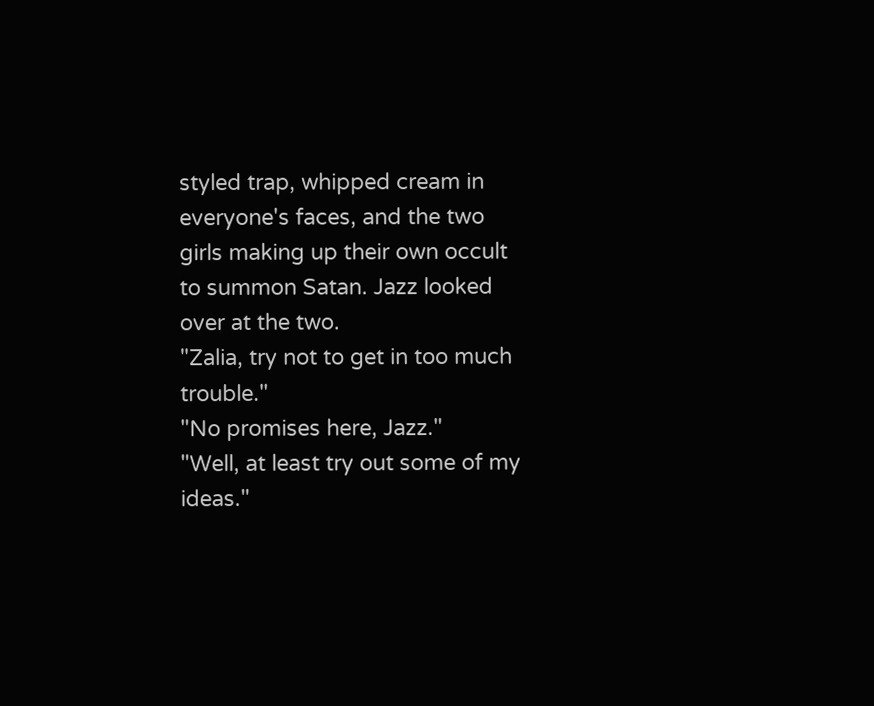styled trap, whipped cream in everyone's faces, and the two girls making up their own occult to summon Satan. Jazz looked over at the two.
"Zalia, try not to get in too much trouble."
"No promises here, Jazz."
"Well, at least try out some of my ideas."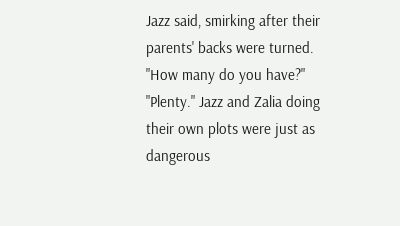Jazz said, smirking after their parents' backs were turned.
"How many do you have?"
"Plenty." Jazz and Zalia doing their own plots were just as dangerous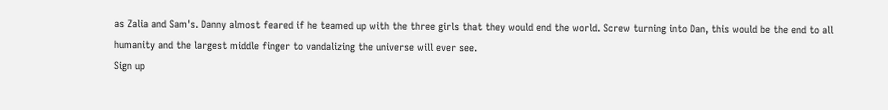as Zalia and Sam's. Danny almost feared if he teamed up with the three girls that they would end the world. Screw turning into Dan, this would be the end to all humanity and the largest middle finger to vandalizing the universe will ever see.
Sign up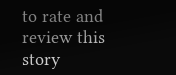to rate and review this story